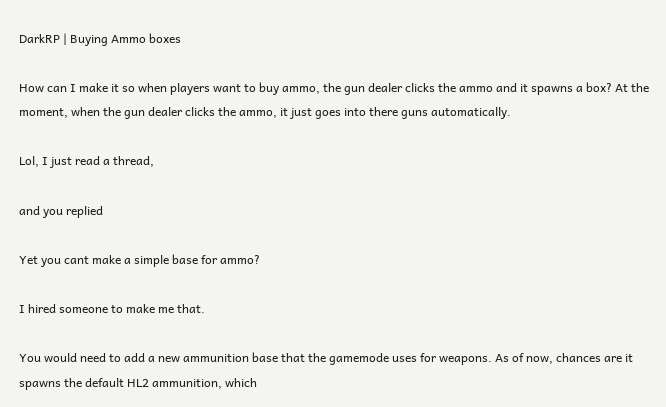DarkRP | Buying Ammo boxes

How can I make it so when players want to buy ammo, the gun dealer clicks the ammo and it spawns a box? At the moment, when the gun dealer clicks the ammo, it just goes into there guns automatically.

Lol, I just read a thread,

and you replied

Yet you cant make a simple base for ammo?

I hired someone to make me that.

You would need to add a new ammunition base that the gamemode uses for weapons. As of now, chances are it spawns the default HL2 ammunition, which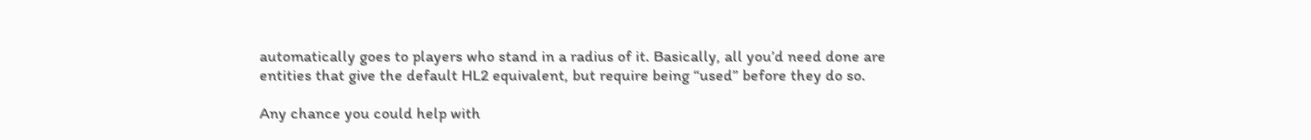automatically goes to players who stand in a radius of it. Basically, all you’d need done are entities that give the default HL2 equivalent, but require being “used” before they do so.

Any chance you could help with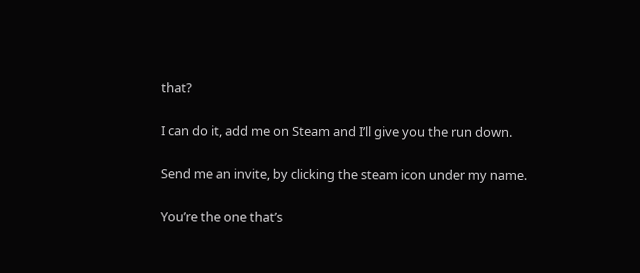that?

I can do it, add me on Steam and I’ll give you the run down.

Send me an invite, by clicking the steam icon under my name.

You’re the one that’s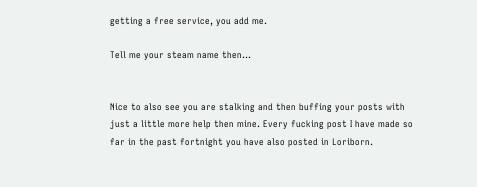getting a free service, you add me.

Tell me your steam name then…


Nice to also see you are stalking and then buffing your posts with just a little more help then mine. Every fucking post I have made so far in the past fortnight you have also posted in Loriborn.